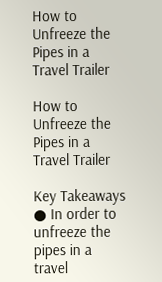How to Unfreeze the Pipes in a Travel Trailer

How to Unfreeze the Pipes in a Travel Trailer

Key Takeaways
● In order to unfreeze the pipes in a travel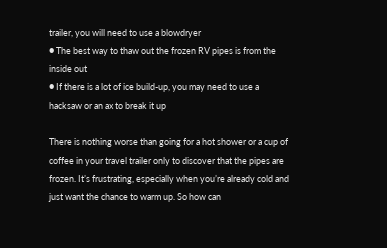trailer, you will need to use a blowdryer
● The best way to thaw out the frozen RV pipes is from the inside out
● If there is a lot of ice build-up, you may need to use a hacksaw or an ax to break it up

There is nothing worse than going for a hot shower or a cup of coffee in your travel trailer only to discover that the pipes are frozen. It’s frustrating, especially when you’re already cold and just want the chance to warm up. So how can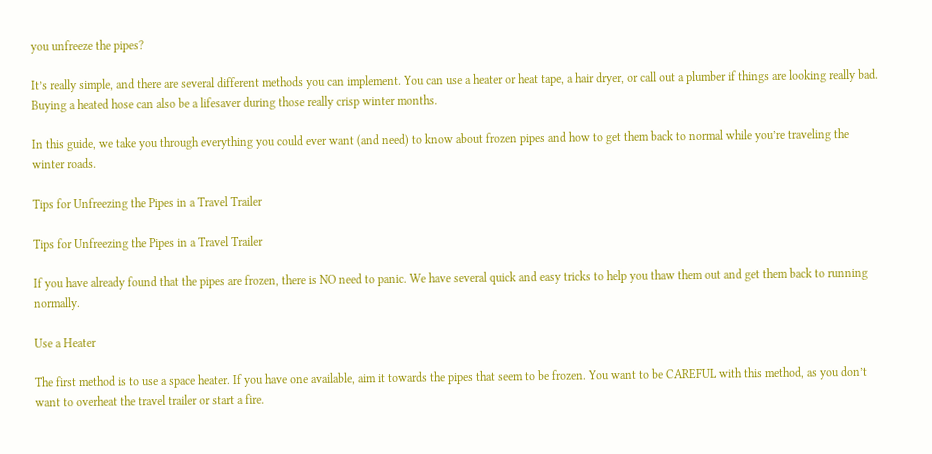you unfreeze the pipes?

It’s really simple, and there are several different methods you can implement. You can use a heater or heat tape, a hair dryer, or call out a plumber if things are looking really bad. Buying a heated hose can also be a lifesaver during those really crisp winter months.

In this guide, we take you through everything you could ever want (and need) to know about frozen pipes and how to get them back to normal while you’re traveling the winter roads.

Tips for Unfreezing the Pipes in a Travel Trailer

Tips for Unfreezing the Pipes in a Travel Trailer

If you have already found that the pipes are frozen, there is NO need to panic. We have several quick and easy tricks to help you thaw them out and get them back to running normally.

Use a Heater

The first method is to use a space heater. If you have one available, aim it towards the pipes that seem to be frozen. You want to be CAREFUL with this method, as you don’t want to overheat the travel trailer or start a fire.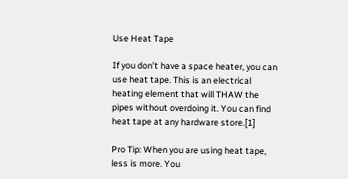Use Heat Tape

If you don’t have a space heater, you can use heat tape. This is an electrical heating element that will THAW the pipes without overdoing it. You can find heat tape at any hardware store.[1]

Pro Tip: When you are using heat tape, less is more. You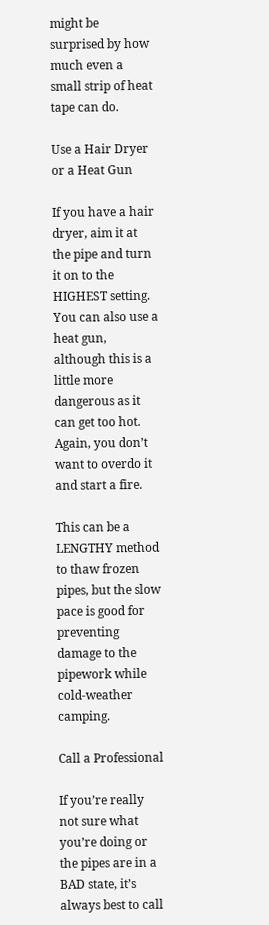might be surprised by how much even a small strip of heat tape can do.

Use a Hair Dryer or a Heat Gun

If you have a hair dryer, aim it at the pipe and turn it on to the HIGHEST setting. You can also use a heat gun, although this is a little more dangerous as it can get too hot. Again, you don’t want to overdo it and start a fire.

This can be a LENGTHY method to thaw frozen pipes, but the slow pace is good for preventing damage to the pipework while cold-weather camping.

Call a Professional

If you’re really not sure what you’re doing or the pipes are in a BAD state, it’s always best to call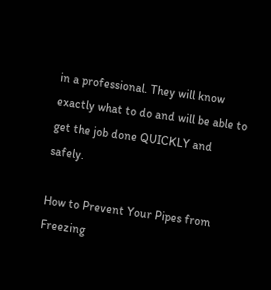in a professional. They will know exactly what to do and will be able to get the job done QUICKLY and safely.

How to Prevent Your Pipes from Freezing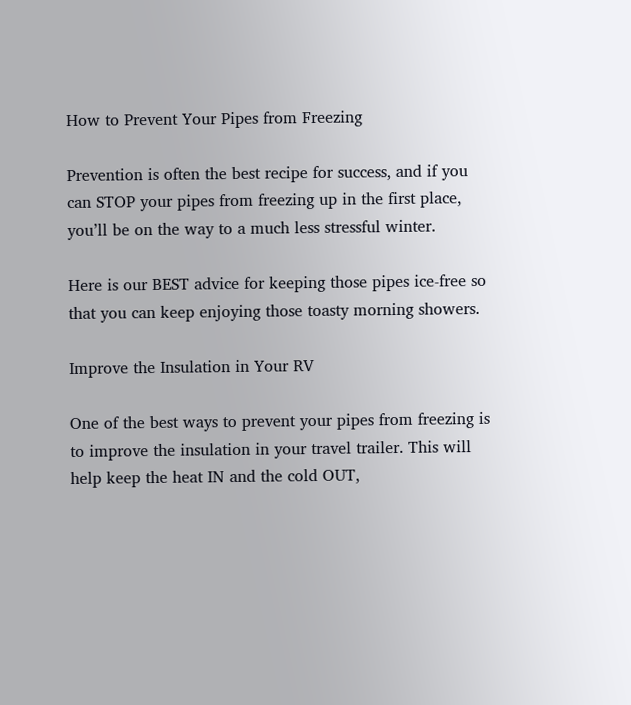How to Prevent Your Pipes from Freezing

Prevention is often the best recipe for success, and if you can STOP your pipes from freezing up in the first place, you’ll be on the way to a much less stressful winter.

Here is our BEST advice for keeping those pipes ice-free so that you can keep enjoying those toasty morning showers.

Improve the Insulation in Your RV

One of the best ways to prevent your pipes from freezing is to improve the insulation in your travel trailer. This will help keep the heat IN and the cold OUT,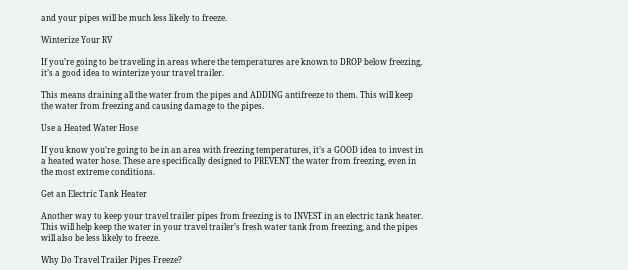and your pipes will be much less likely to freeze.

Winterize Your RV

If you’re going to be traveling in areas where the temperatures are known to DROP below freezing, it’s a good idea to winterize your travel trailer.

This means draining all the water from the pipes and ADDING antifreeze to them. This will keep the water from freezing and causing damage to the pipes.

Use a Heated Water Hose

If you know you’re going to be in an area with freezing temperatures, it’s a GOOD idea to invest in a heated water hose. These are specifically designed to PREVENT the water from freezing, even in the most extreme conditions.

Get an Electric Tank Heater

Another way to keep your travel trailer pipes from freezing is to INVEST in an electric tank heater. This will help keep the water in your travel trailer’s fresh water tank from freezing, and the pipes will also be less likely to freeze.

Why Do Travel Trailer Pipes Freeze?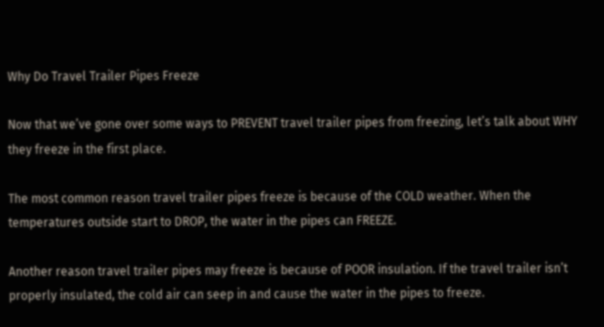Why Do Travel Trailer Pipes Freeze

Now that we’ve gone over some ways to PREVENT travel trailer pipes from freezing, let’s talk about WHY they freeze in the first place.

The most common reason travel trailer pipes freeze is because of the COLD weather. When the temperatures outside start to DROP, the water in the pipes can FREEZE.

Another reason travel trailer pipes may freeze is because of POOR insulation. If the travel trailer isn’t properly insulated, the cold air can seep in and cause the water in the pipes to freeze.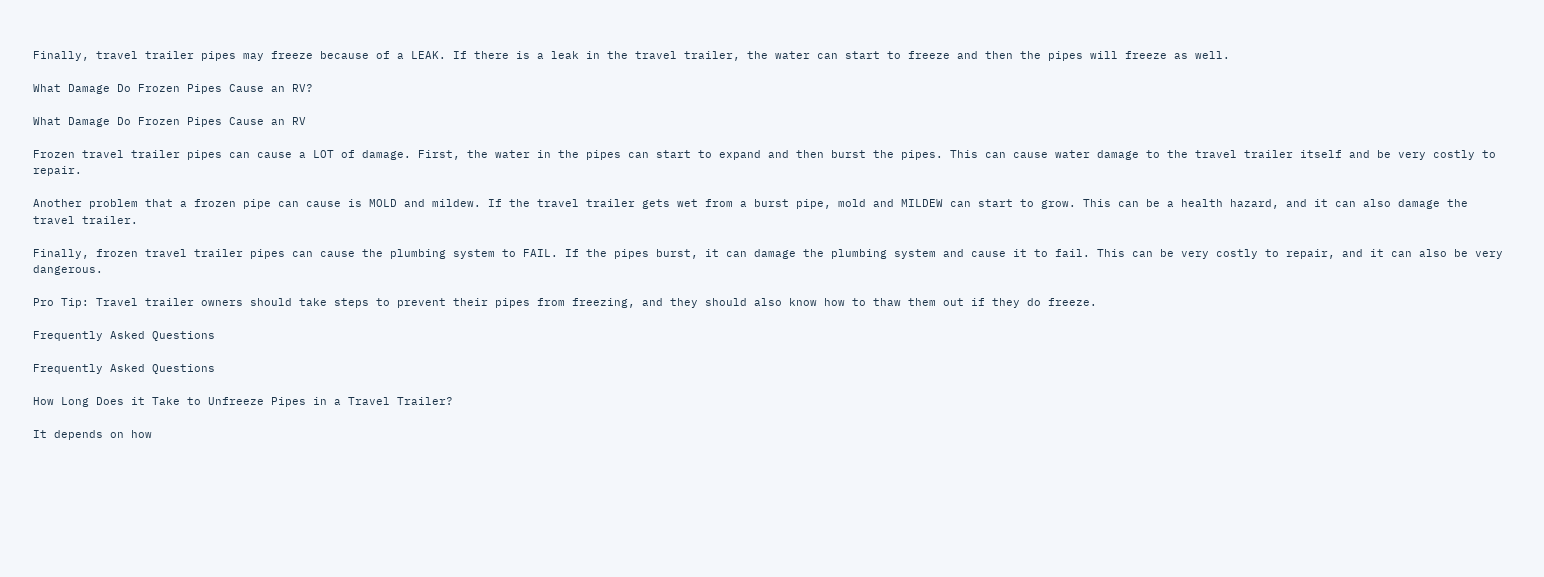Finally, travel trailer pipes may freeze because of a LEAK. If there is a leak in the travel trailer, the water can start to freeze and then the pipes will freeze as well.

What Damage Do Frozen Pipes Cause an RV?

What Damage Do Frozen Pipes Cause an RV

Frozen travel trailer pipes can cause a LOT of damage. First, the water in the pipes can start to expand and then burst the pipes. This can cause water damage to the travel trailer itself and be very costly to repair.

Another problem that a frozen pipe can cause is MOLD and mildew. If the travel trailer gets wet from a burst pipe, mold and MILDEW can start to grow. This can be a health hazard, and it can also damage the travel trailer.

Finally, frozen travel trailer pipes can cause the plumbing system to FAIL. If the pipes burst, it can damage the plumbing system and cause it to fail. This can be very costly to repair, and it can also be very dangerous.

Pro Tip: Travel trailer owners should take steps to prevent their pipes from freezing, and they should also know how to thaw them out if they do freeze.

Frequently Asked Questions

Frequently Asked Questions

How Long Does it Take to Unfreeze Pipes in a Travel Trailer?

It depends on how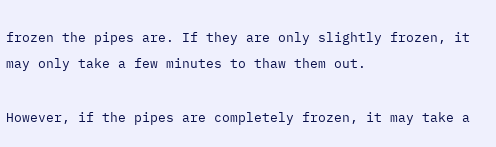frozen the pipes are. If they are only slightly frozen, it may only take a few minutes to thaw them out.

However, if the pipes are completely frozen, it may take a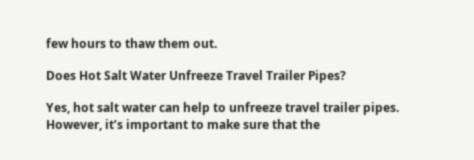few hours to thaw them out.

Does Hot Salt Water Unfreeze Travel Trailer Pipes?

Yes, hot salt water can help to unfreeze travel trailer pipes. However, it’s important to make sure that the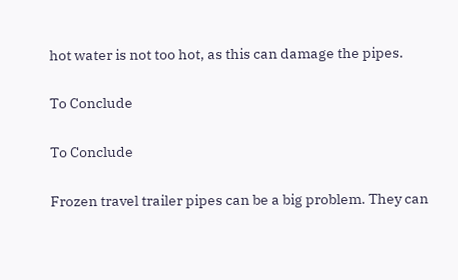hot water is not too hot, as this can damage the pipes.

To Conclude

To Conclude

Frozen travel trailer pipes can be a big problem. They can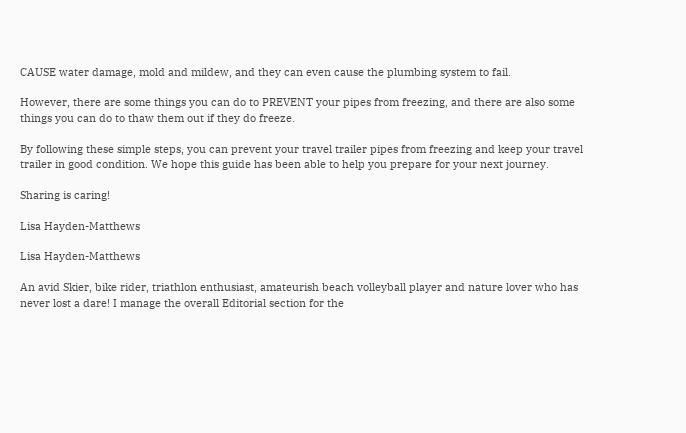CAUSE water damage, mold and mildew, and they can even cause the plumbing system to fail.

However, there are some things you can do to PREVENT your pipes from freezing, and there are also some things you can do to thaw them out if they do freeze.

By following these simple steps, you can prevent your travel trailer pipes from freezing and keep your travel trailer in good condition. We hope this guide has been able to help you prepare for your next journey.

Sharing is caring!

Lisa Hayden-Matthews

Lisa Hayden-Matthews

An avid Skier, bike rider, triathlon enthusiast, amateurish beach volleyball player and nature lover who has never lost a dare! I manage the overall Editorial section for the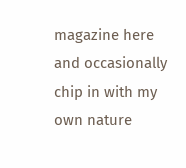magazine here and occasionally chip in with my own nature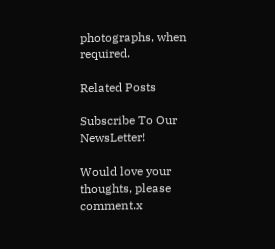photographs, when required.

Related Posts

Subscribe To Our NewsLetter!

Would love your thoughts, please comment.x